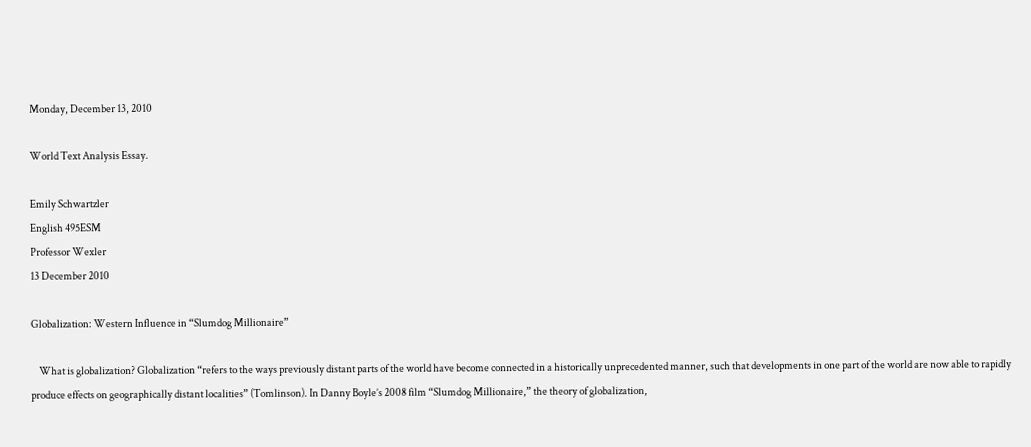Monday, December 13, 2010

World Text Analysis Essay.

Emily Schwartzler
English 495ESM
Professor Wexler
13 December 2010

Globalization: Western Influence in “Slumdog Millionaire”

    What is globalization? Globalization “refers to the ways previously distant parts of the world have become connected in a historically unprecedented manner, such that developments in one part of the world are now able to rapidly produce effects on geographically distant localities” (Tomlinson). In Danny Boyle’s 2008 film “Slumdog Millionaire,” the theory of globalization,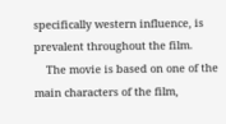specifically western influence, is prevalent throughout the film.
    The movie is based on one of the main characters of the film,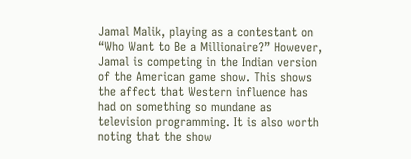Jamal Malik, playing as a contestant on “Who Want to Be a Millionaire?” However, Jamal is competing in the Indian version of the American game show. This shows the affect that Western influence has had on something so mundane as television programming. It is also worth noting that the show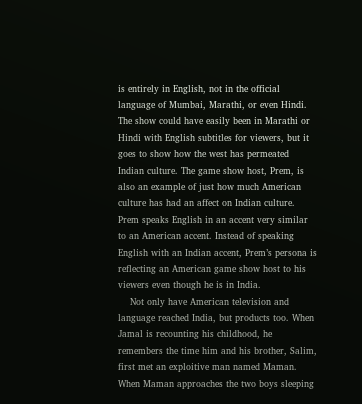is entirely in English, not in the official language of Mumbai, Marathi, or even Hindi. The show could have easily been in Marathi or Hindi with English subtitles for viewers, but it goes to show how the west has permeated Indian culture. The game show host, Prem, is also an example of just how much American culture has had an affect on Indian culture. Prem speaks English in an accent very similar to an American accent. Instead of speaking English with an Indian accent, Prem’s persona is reflecting an American game show host to his viewers even though he is in India.
    Not only have American television and language reached India, but products too. When Jamal is recounting his childhood, he remembers the time him and his brother, Salim, first met an exploitive man named Maman. When Maman approaches the two boys sleeping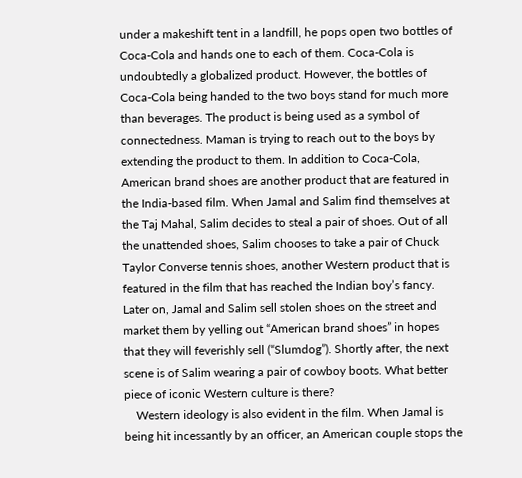under a makeshift tent in a landfill, he pops open two bottles of Coca-Cola and hands one to each of them. Coca-Cola is undoubtedly a globalized product. However, the bottles of Coca-Cola being handed to the two boys stand for much more than beverages. The product is being used as a symbol of connectedness. Maman is trying to reach out to the boys by extending the product to them. In addition to Coca-Cola, American brand shoes are another product that are featured in the India-based film. When Jamal and Salim find themselves at the Taj Mahal, Salim decides to steal a pair of shoes. Out of all the unattended shoes, Salim chooses to take a pair of Chuck Taylor Converse tennis shoes, another Western product that is featured in the film that has reached the Indian boy’s fancy. Later on, Jamal and Salim sell stolen shoes on the street and market them by yelling out “American brand shoes” in hopes that they will feverishly sell (“Slumdog”). Shortly after, the next scene is of Salim wearing a pair of cowboy boots. What better piece of iconic Western culture is there?
    Western ideology is also evident in the film. When Jamal is being hit incessantly by an officer, an American couple stops the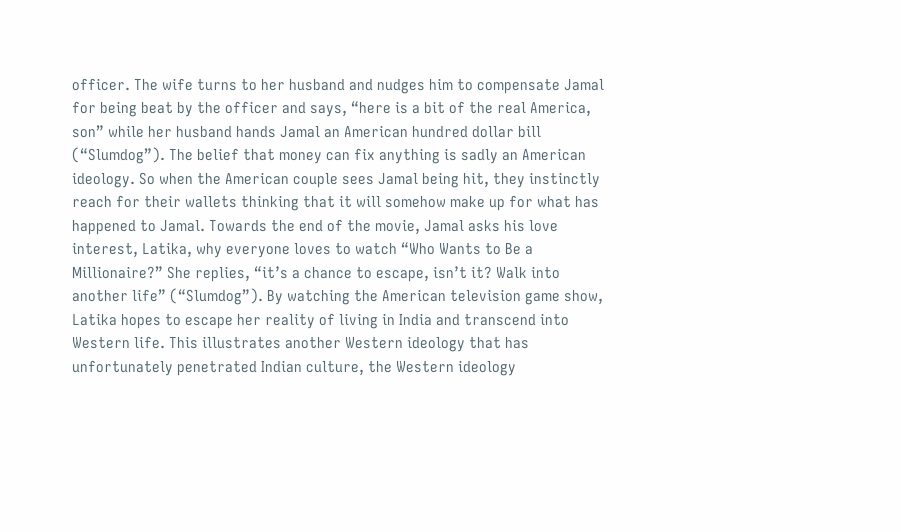officer. The wife turns to her husband and nudges him to compensate Jamal for being beat by the officer and says, “here is a bit of the real America, son” while her husband hands Jamal an American hundred dollar bill (“Slumdog”). The belief that money can fix anything is sadly an American ideology. So when the American couple sees Jamal being hit, they instinctly reach for their wallets thinking that it will somehow make up for what has happened to Jamal. Towards the end of the movie, Jamal asks his love interest, Latika, why everyone loves to watch “Who Wants to Be a Millionaire?” She replies, “it’s a chance to escape, isn’t it? Walk into another life” (“Slumdog”). By watching the American television game show, Latika hopes to escape her reality of living in India and transcend into Western life. This illustrates another Western ideology that has unfortunately penetrated Indian culture, the Western ideology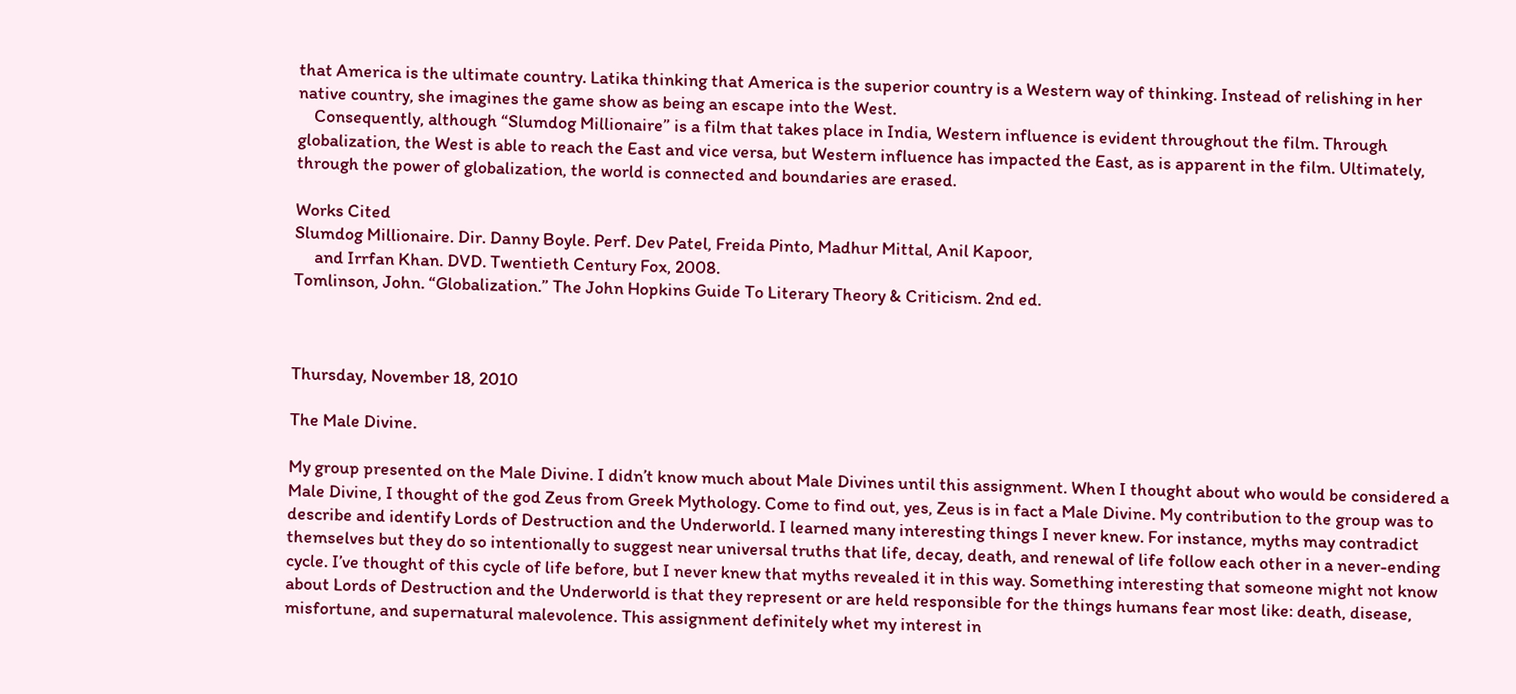that America is the ultimate country. Latika thinking that America is the superior country is a Western way of thinking. Instead of relishing in her native country, she imagines the game show as being an escape into the West.
    Consequently, although “Slumdog Millionaire” is a film that takes place in India, Western influence is evident throughout the film. Through globalization, the West is able to reach the East and vice versa, but Western influence has impacted the East, as is apparent in the film. Ultimately, through the power of globalization, the world is connected and boundaries are erased.

Works Cited
Slumdog Millionaire. Dir. Danny Boyle. Perf. Dev Patel, Freida Pinto, Madhur Mittal, Anil Kapoor,
     and Irrfan Khan. DVD. Twentieth Century Fox, 2008.
Tomlinson, John. “Globalization.” The John Hopkins Guide To Literary Theory & Criticism. 2nd ed.



Thursday, November 18, 2010

The Male Divine.

My group presented on the Male Divine. I didn’t know much about Male Divines until this assignment. When I thought about who would be considered a Male Divine, I thought of the god Zeus from Greek Mythology. Come to find out, yes, Zeus is in fact a Male Divine. My contribution to the group was to describe and identify Lords of Destruction and the Underworld. I learned many interesting things I never knew. For instance, myths may contradict themselves but they do so intentionally to suggest near universal truths that life, decay, death, and renewal of life follow each other in a never-ending cycle. I’ve thought of this cycle of life before, but I never knew that myths revealed it in this way. Something interesting that someone might not know about Lords of Destruction and the Underworld is that they represent or are held responsible for the things humans fear most like: death, disease, misfortune, and supernatural malevolence. This assignment definitely whet my interest in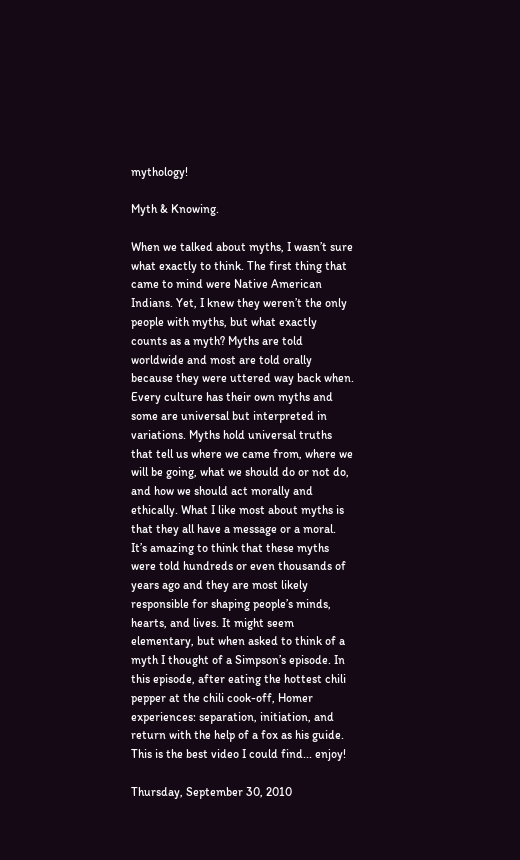mythology!

Myth & Knowing.

When we talked about myths, I wasn’t sure what exactly to think. The first thing that came to mind were Native American Indians. Yet, I knew they weren’t the only people with myths, but what exactly counts as a myth? Myths are told worldwide and most are told orally because they were uttered way back when. Every culture has their own myths and some are universal but interpreted in variations. Myths hold universal truths that tell us where we came from, where we will be going, what we should do or not do, and how we should act morally and ethically. What I like most about myths is that they all have a message or a moral. It’s amazing to think that these myths were told hundreds or even thousands of years ago and they are most likely responsible for shaping people’s minds, hearts, and lives. It might seem elementary, but when asked to think of a myth I thought of a Simpson’s episode. In this episode, after eating the hottest chili pepper at the chili cook-off, Homer experiences: separation, initiation, and return with the help of a fox as his guide. This is the best video I could find... enjoy!

Thursday, September 30, 2010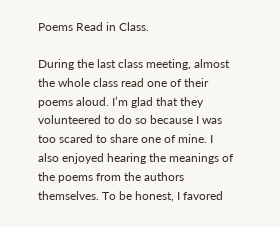Poems Read in Class.

During the last class meeting, almost the whole class read one of their poems aloud. I’m glad that they volunteered to do so because I was too scared to share one of mine. I also enjoyed hearing the meanings of the poems from the authors themselves. To be honest, I favored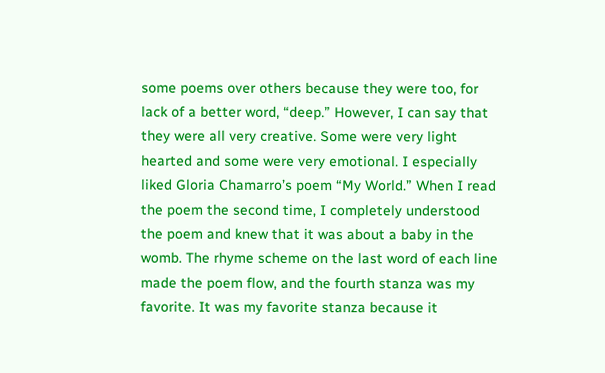some poems over others because they were too, for lack of a better word, “deep.” However, I can say that they were all very creative. Some were very light hearted and some were very emotional. I especially liked Gloria Chamarro’s poem “My World.” When I read the poem the second time, I completely understood the poem and knew that it was about a baby in the womb. The rhyme scheme on the last word of each line made the poem flow, and the fourth stanza was my favorite. It was my favorite stanza because it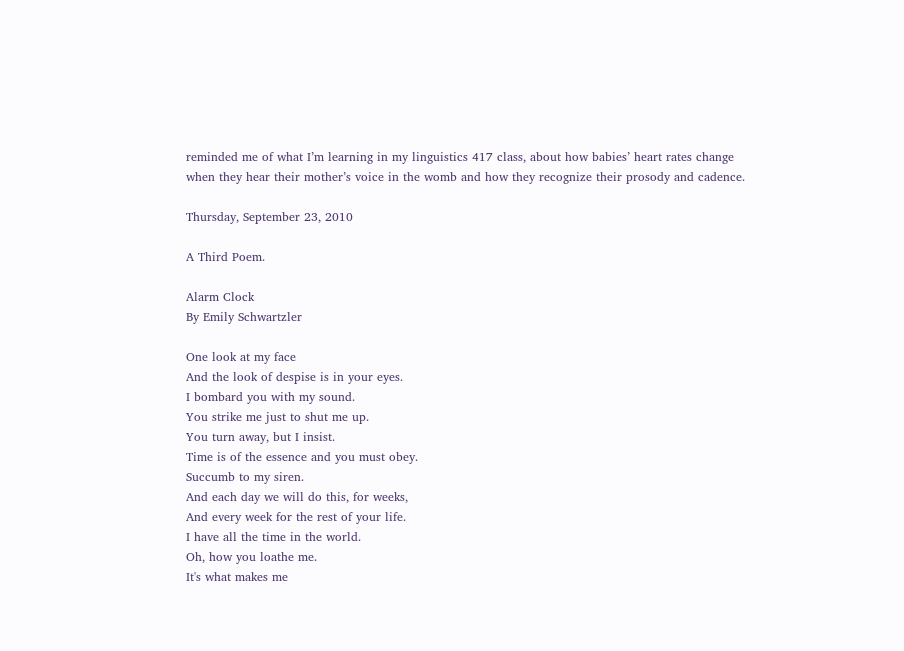reminded me of what I’m learning in my linguistics 417 class, about how babies’ heart rates change when they hear their mother’s voice in the womb and how they recognize their prosody and cadence.

Thursday, September 23, 2010

A Third Poem.

Alarm Clock
By Emily Schwartzler

One look at my face
And the look of despise is in your eyes.
I bombard you with my sound.
You strike me just to shut me up.
You turn away, but I insist.
Time is of the essence and you must obey.
Succumb to my siren.
And each day we will do this, for weeks,
And every week for the rest of your life.
I have all the time in the world.
Oh, how you loathe me.
It's what makes me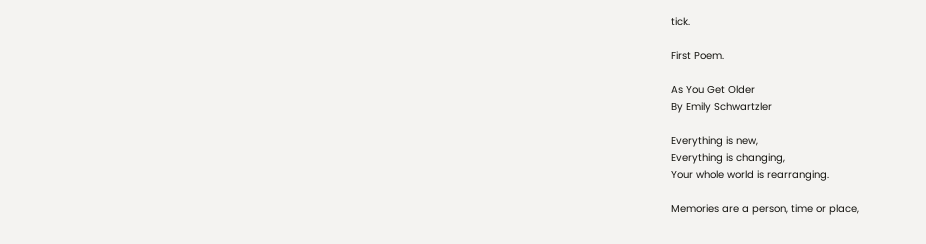tick.

First Poem.

As You Get Older
By Emily Schwartzler

Everything is new,
Everything is changing,
Your whole world is rearranging.

Memories are a person, time or place,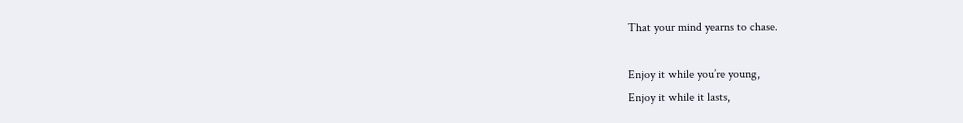That your mind yearns to chase.

Enjoy it while you’re young,
Enjoy it while it lasts,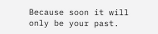Because soon it will only be your past.